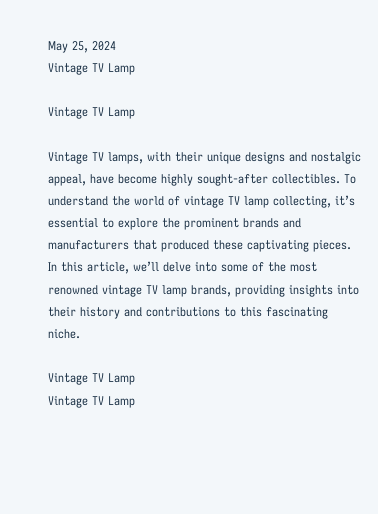May 25, 2024
Vintage TV Lamp

Vintage TV Lamp

Vintage TV lamps, with their unique designs and nostalgic appeal, have become highly sought-after collectibles. To understand the world of vintage TV lamp collecting, it’s essential to explore the prominent brands and manufacturers that produced these captivating pieces. In this article, we’ll delve into some of the most renowned vintage TV lamp brands, providing insights into their history and contributions to this fascinating niche.

Vintage TV Lamp
Vintage TV Lamp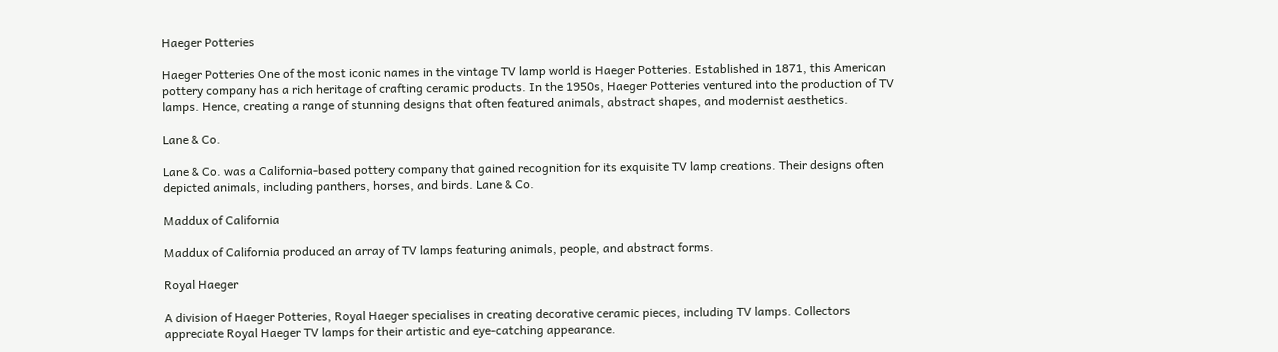Haeger Potteries

Haeger Potteries One of the most iconic names in the vintage TV lamp world is Haeger Potteries. Established in 1871, this American pottery company has a rich heritage of crafting ceramic products. In the 1950s, Haeger Potteries ventured into the production of TV lamps. Hence, creating a range of stunning designs that often featured animals, abstract shapes, and modernist aesthetics.

Lane & Co.

Lane & Co. was a California-based pottery company that gained recognition for its exquisite TV lamp creations. Their designs often depicted animals, including panthers, horses, and birds. Lane & Co.

Maddux of California

Maddux of California produced an array of TV lamps featuring animals, people, and abstract forms.

Royal Haeger

A division of Haeger Potteries, Royal Haeger specialises in creating decorative ceramic pieces, including TV lamps. Collectors appreciate Royal Haeger TV lamps for their artistic and eye-catching appearance.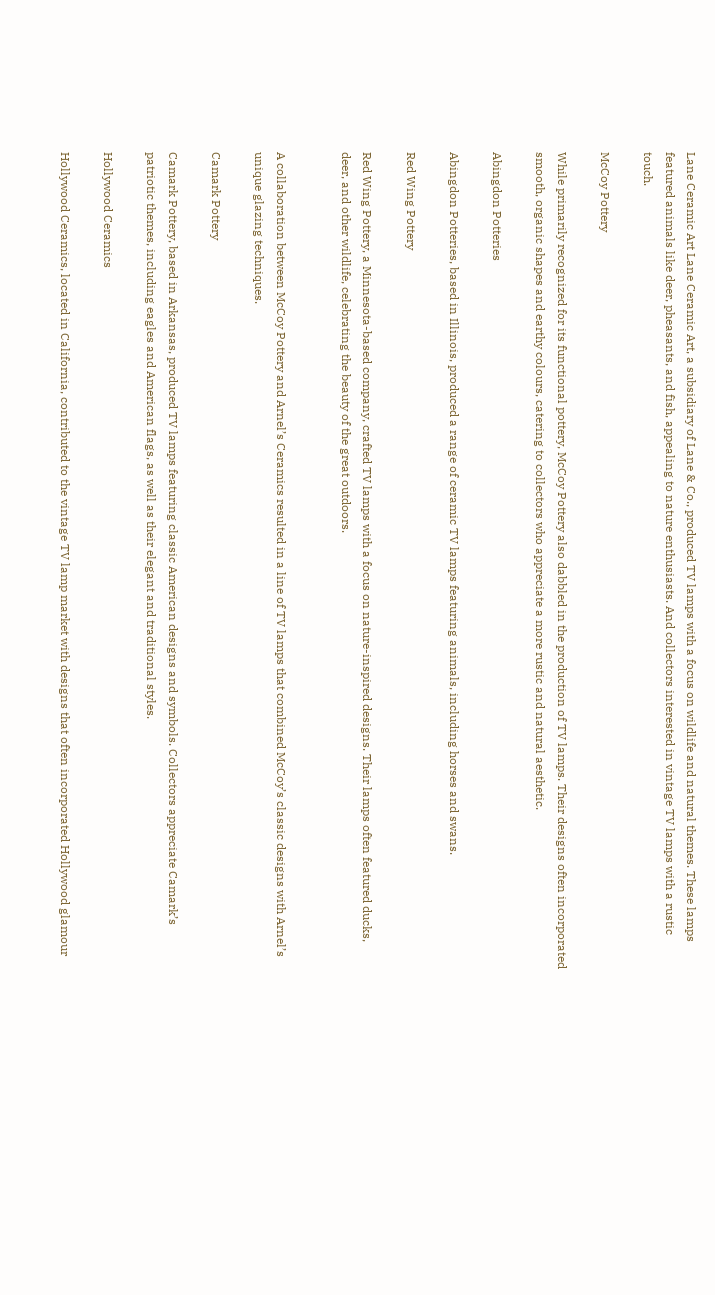Lane Ceramic Art Lane Ceramic Art, a subsidiary of Lane & Co., produced TV lamps with a focus on wildlife and natural themes. These lamps featured animals like deer, pheasants, and fish, appealing to nature enthusiasts. And collectors interested in vintage TV lamps with a rustic touch.

McCoy Pottery

While primarily recognized for its functional pottery, McCoy Pottery also dabbled in the production of TV lamps. Their designs often incorporated smooth, organic shapes and earthy colours, catering to collectors who appreciate a more rustic and natural aesthetic.

Abingdon Potteries

Abingdon Potteries, based in Illinois, produced a range of ceramic TV lamps featuring animals, including horses and swans.

Red Wing Pottery

Red Wing Pottery, a Minnesota-based company, crafted TV lamps with a focus on nature-inspired designs. Their lamps often featured ducks, deer, and other wildlife, celebrating the beauty of the great outdoors.


A collaboration between McCoy Pottery and Arnel’s Ceramics resulted in a line of TV lamps that combined McCoy’s classic designs with Arnel’s unique glazing techniques.

Camark Pottery

Camark Pottery, based in Arkansas, produced TV lamps featuring classic American designs and symbols. Collectors appreciate Camark’s patriotic themes, including eagles and American flags, as well as their elegant and traditional styles.

Hollywood Ceramics

Hollywood Ceramics, located in California, contributed to the vintage TV lamp market with designs that often incorporated Hollywood glamour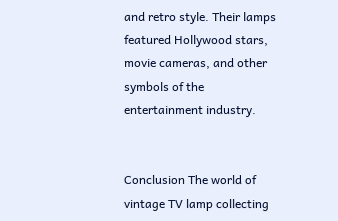and retro style. Their lamps featured Hollywood stars, movie cameras, and other symbols of the entertainment industry.


Conclusion The world of vintage TV lamp collecting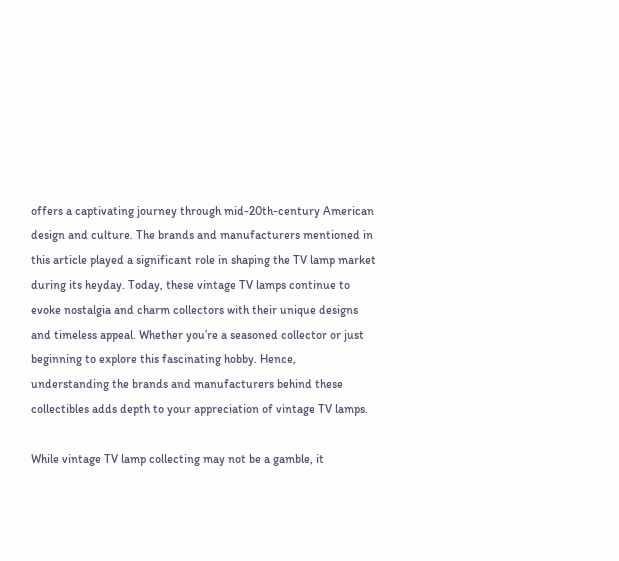offers a captivating journey through mid-20th-century American design and culture. The brands and manufacturers mentioned in this article played a significant role in shaping the TV lamp market during its heyday. Today, these vintage TV lamps continue to evoke nostalgia and charm collectors with their unique designs and timeless appeal. Whether you’re a seasoned collector or just beginning to explore this fascinating hobby. Hence, understanding the brands and manufacturers behind these collectibles adds depth to your appreciation of vintage TV lamps.

While vintage TV lamp collecting may not be a gamble, it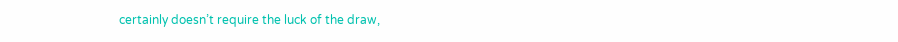certainly doesn’t require the luck of the draw,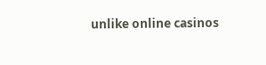unlike online casinos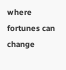where fortunes can change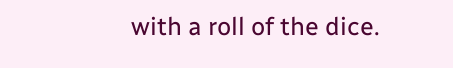with a roll of the dice.